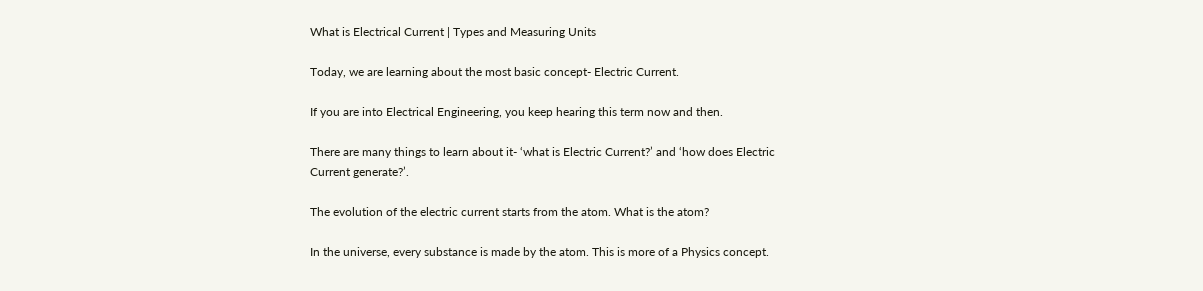What is Electrical Current | Types and Measuring Units

Today, we are learning about the most basic concept- Electric Current.

If you are into Electrical Engineering, you keep hearing this term now and then.

There are many things to learn about it- ‘what is Electric Current?’ and ‘how does Electric Current generate?’.

The evolution of the electric current starts from the atom. What is the atom?

In the universe, every substance is made by the atom. This is more of a Physics concept.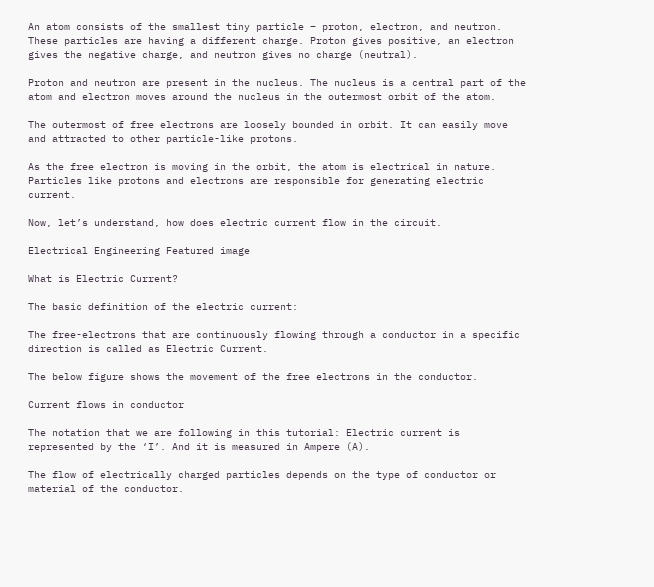An atom consists of the smallest tiny particle – proton, electron, and neutron.  These particles are having a different charge. Proton gives positive, an electron gives the negative charge, and neutron gives no charge (neutral).

Proton and neutron are present in the nucleus. The nucleus is a central part of the atom and electron moves around the nucleus in the outermost orbit of the atom.

The outermost of free electrons are loosely bounded in orbit. It can easily move and attracted to other particle-like protons.

As the free electron is moving in the orbit, the atom is electrical in nature. Particles like protons and electrons are responsible for generating electric current.

Now, let’s understand, how does electric current flow in the circuit.

Electrical Engineering Featured image

What is Electric Current?

The basic definition of the electric current:

The free-electrons that are continuously flowing through a conductor in a specific direction is called as Electric Current.

The below figure shows the movement of the free electrons in the conductor.

Current flows in conductor

The notation that we are following in this tutorial: Electric current is represented by the ‘I’. And it is measured in Ampere (A).

The flow of electrically charged particles depends on the type of conductor or material of the conductor.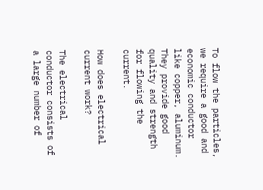To flow the particles, we require a good and economic conductor like copper, aluminum.  They provide good quality and strength for flowing the current.

How does electrical current work?

The electrical conductor consists of a large number of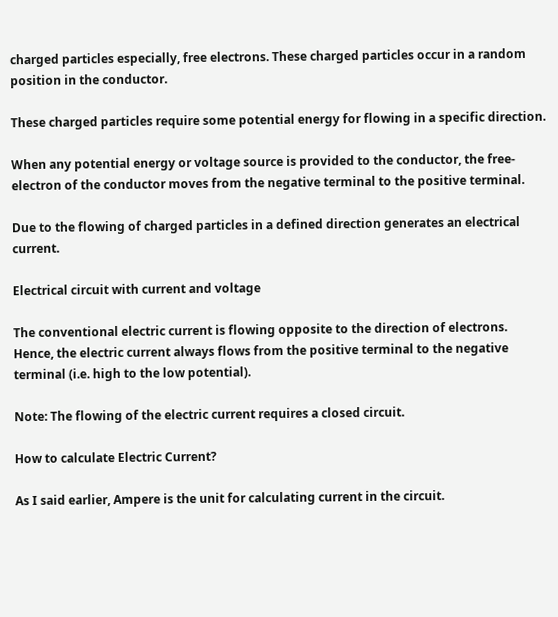charged particles especially, free electrons. These charged particles occur in a random position in the conductor.

These charged particles require some potential energy for flowing in a specific direction.

When any potential energy or voltage source is provided to the conductor, the free-electron of the conductor moves from the negative terminal to the positive terminal.

Due to the flowing of charged particles in a defined direction generates an electrical current.

Electrical circuit with current and voltage

The conventional electric current is flowing opposite to the direction of electrons. Hence, the electric current always flows from the positive terminal to the negative terminal (i.e. high to the low potential).

Note: The flowing of the electric current requires a closed circuit.

How to calculate Electric Current?

As I said earlier, Ampere is the unit for calculating current in the circuit.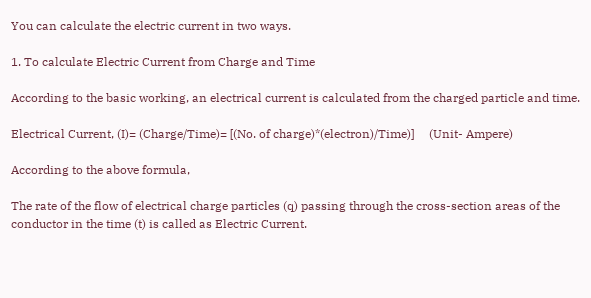You can calculate the electric current in two ways.

1. To calculate Electric Current from Charge and Time

According to the basic working, an electrical current is calculated from the charged particle and time.

Electrical Current, (I)= (Charge/Time)= [(No. of charge)*(electron)/Time)]     (Unit- Ampere)

According to the above formula,

The rate of the flow of electrical charge particles (q) passing through the cross-section areas of the conductor in the time (t) is called as Electric Current.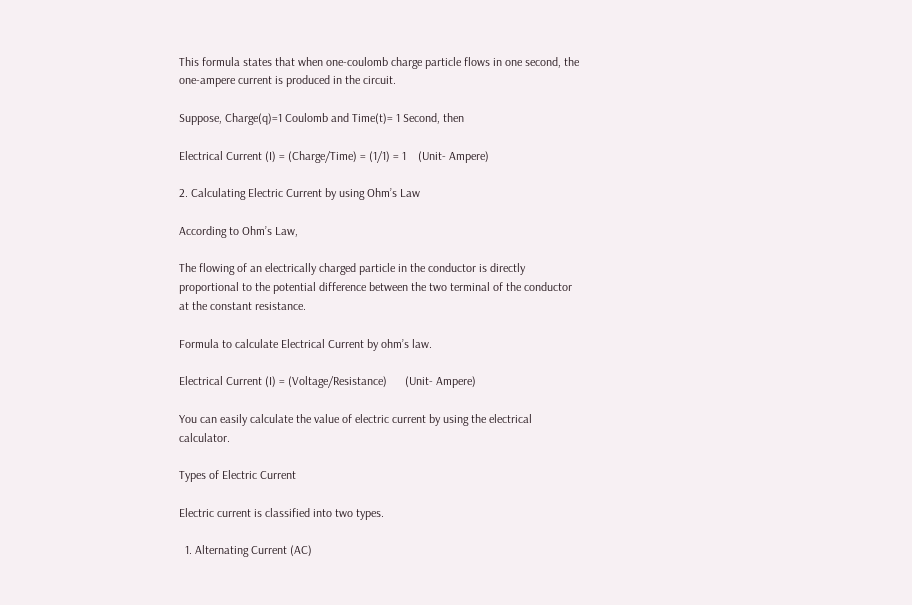This formula states that when one-coulomb charge particle flows in one second, the one-ampere current is produced in the circuit.

Suppose, Charge(q)=1 Coulomb and Time(t)= 1 Second, then

Electrical Current (I) = (Charge/Time) = (1/1) = 1    (Unit- Ampere)

2. Calculating Electric Current by using Ohm’s Law

According to Ohm’s Law,

The flowing of an electrically charged particle in the conductor is directly proportional to the potential difference between the two terminal of the conductor at the constant resistance.

Formula to calculate Electrical Current by ohm’s law.

Electrical Current (I) = (Voltage/Resistance)      (Unit- Ampere)

You can easily calculate the value of electric current by using the electrical calculator.

Types of Electric Current

Electric current is classified into two types.

  1. Alternating Current (AC)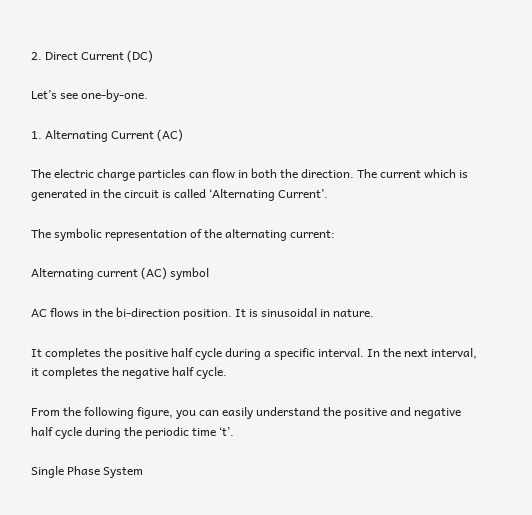2. Direct Current (DC)

Let’s see one-by-one.

1. Alternating Current (AC)

The electric charge particles can flow in both the direction. The current which is generated in the circuit is called ‘Alternating Current’.

The symbolic representation of the alternating current:

Alternating current (AC) symbol

AC flows in the bi-direction position. It is sinusoidal in nature.

It completes the positive half cycle during a specific interval. In the next interval,  it completes the negative half cycle.

From the following figure, you can easily understand the positive and negative half cycle during the periodic time ‘t’.

Single Phase System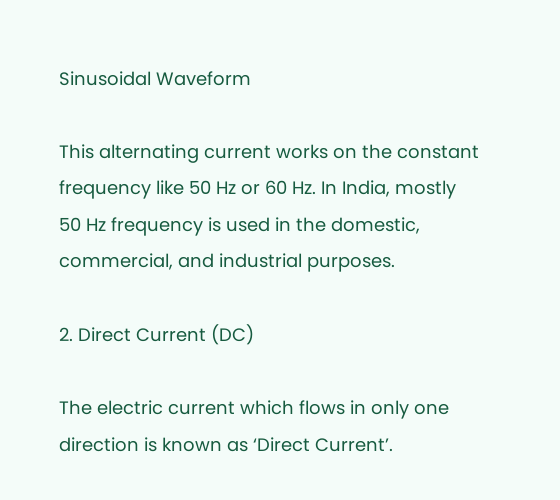Sinusoidal Waveform

This alternating current works on the constant frequency like 50 Hz or 60 Hz. In India, mostly 50 Hz frequency is used in the domestic, commercial, and industrial purposes.

2. Direct Current (DC)

The electric current which flows in only one direction is known as ‘Direct Current’.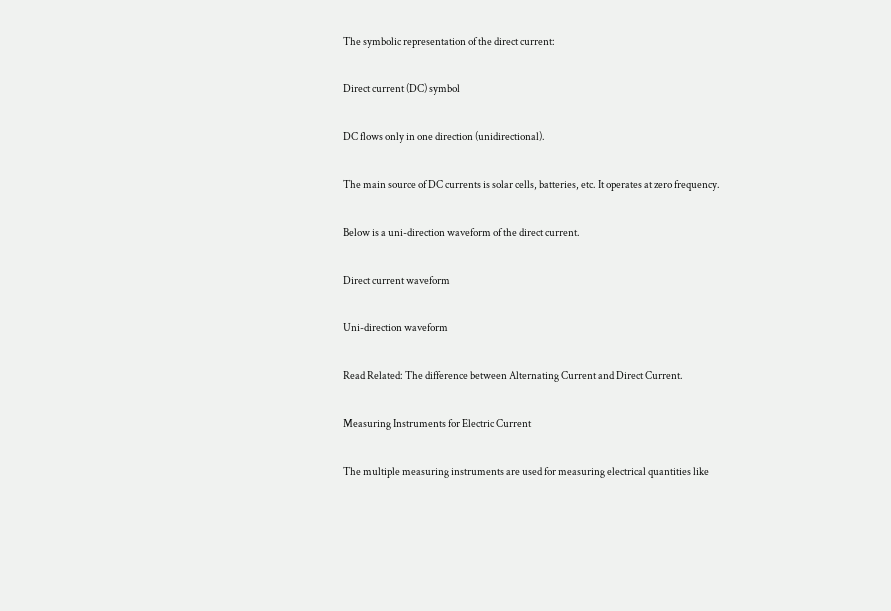The symbolic representation of the direct current:

Direct current (DC) symbol

DC flows only in one direction (unidirectional).

The main source of DC currents is solar cells, batteries, etc. It operates at zero frequency.

Below is a uni-direction waveform of the direct current.

Direct current waveform

Uni-direction waveform

Read Related: The difference between Alternating Current and Direct Current.

Measuring Instruments for Electric Current

The multiple measuring instruments are used for measuring electrical quantities like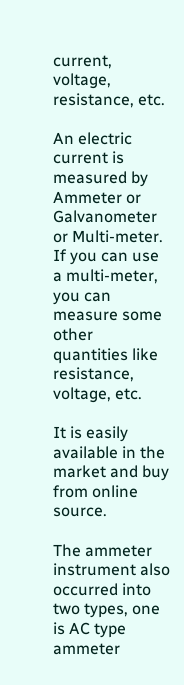current, voltage, resistance, etc.

An electric current is measured by Ammeter or Galvanometer or Multi-meter. If you can use a multi-meter, you can measure some other quantities like resistance, voltage, etc.

It is easily available in the market and buy from online source.

The ammeter instrument also occurred into two types, one is AC type ammeter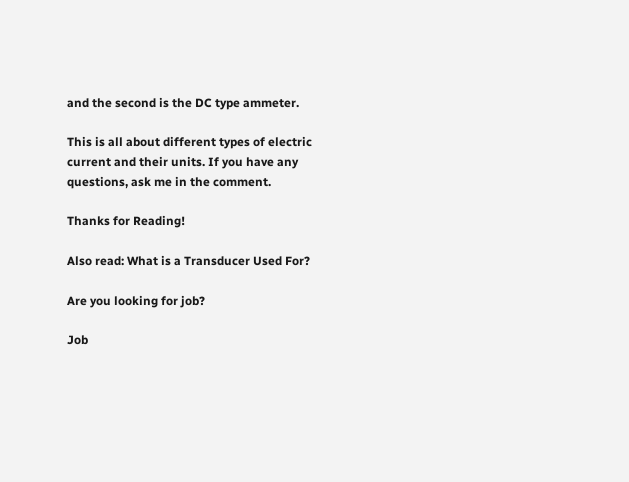and the second is the DC type ammeter.

This is all about different types of electric current and their units. If you have any questions, ask me in the comment.

Thanks for Reading!

Also read: What is a Transducer Used For?

Are you looking for job?

Job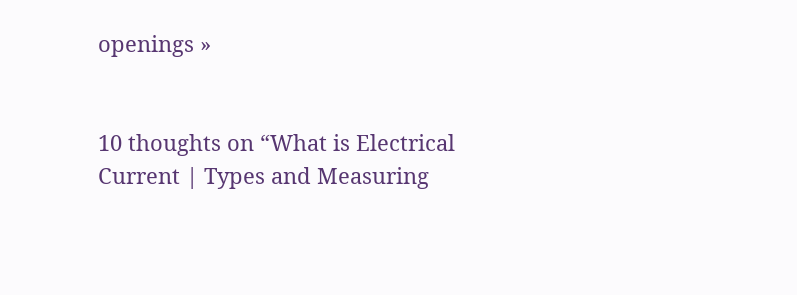openings »


10 thoughts on “What is Electrical Current | Types and Measuring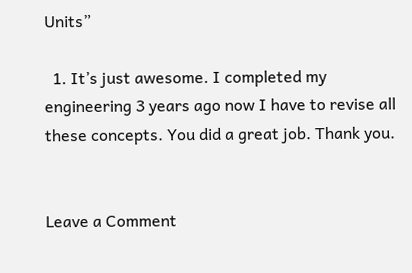Units”

  1. It’s just awesome. I completed my engineering 3 years ago now I have to revise all these concepts. You did a great job. Thank you.


Leave a Comment